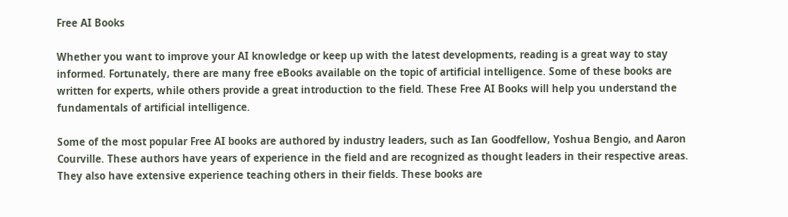Free AI Books

Whether you want to improve your AI knowledge or keep up with the latest developments, reading is a great way to stay informed. Fortunately, there are many free eBooks available on the topic of artificial intelligence. Some of these books are written for experts, while others provide a great introduction to the field. These Free AI Books will help you understand the fundamentals of artificial intelligence.

Some of the most popular Free AI books are authored by industry leaders, such as Ian Goodfellow, Yoshua Bengio, and Aaron Courville. These authors have years of experience in the field and are recognized as thought leaders in their respective areas. They also have extensive experience teaching others in their fields. These books are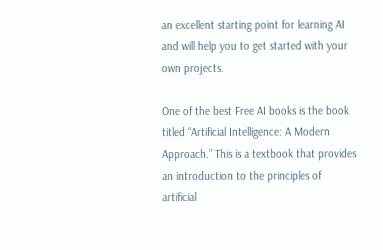an excellent starting point for learning AI and will help you to get started with your own projects.

One of the best Free AI books is the book titled “Artificial Intelligence: A Modern Approach.” This is a textbook that provides an introduction to the principles of artificial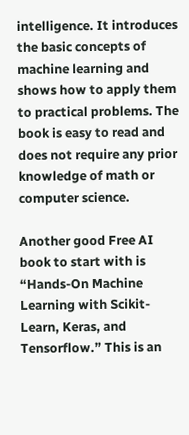intelligence. It introduces the basic concepts of machine learning and shows how to apply them to practical problems. The book is easy to read and does not require any prior knowledge of math or computer science.

Another good Free AI book to start with is “Hands-On Machine Learning with Scikit-Learn, Keras, and Tensorflow.” This is an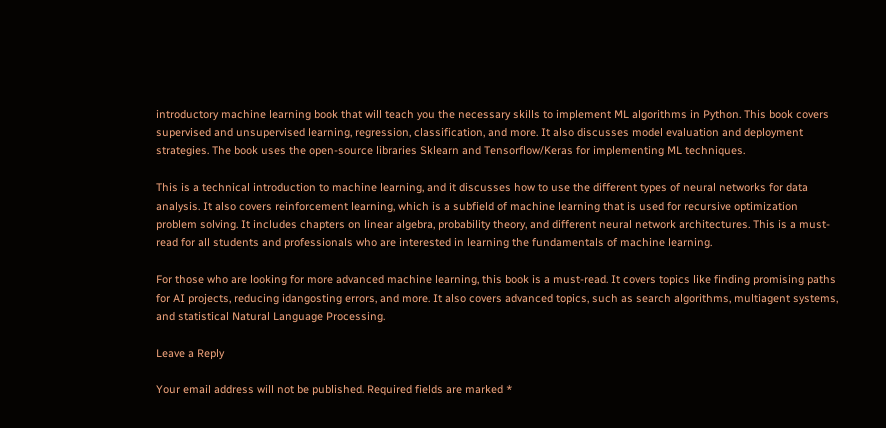introductory machine learning book that will teach you the necessary skills to implement ML algorithms in Python. This book covers supervised and unsupervised learning, regression, classification, and more. It also discusses model evaluation and deployment strategies. The book uses the open-source libraries Sklearn and Tensorflow/Keras for implementing ML techniques.

This is a technical introduction to machine learning, and it discusses how to use the different types of neural networks for data analysis. It also covers reinforcement learning, which is a subfield of machine learning that is used for recursive optimization problem solving. It includes chapters on linear algebra, probability theory, and different neural network architectures. This is a must-read for all students and professionals who are interested in learning the fundamentals of machine learning.

For those who are looking for more advanced machine learning, this book is a must-read. It covers topics like finding promising paths for AI projects, reducing idangosting errors, and more. It also covers advanced topics, such as search algorithms, multiagent systems, and statistical Natural Language Processing.

Leave a Reply

Your email address will not be published. Required fields are marked *